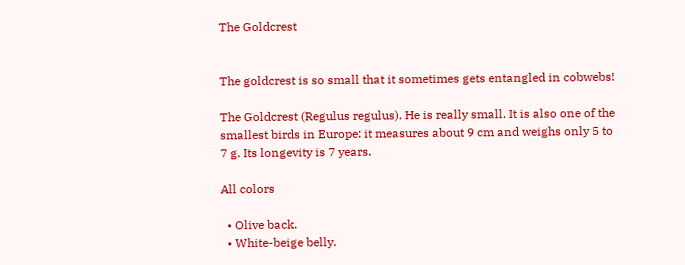The Goldcrest


The goldcrest is so small that it sometimes gets entangled in cobwebs!

The Goldcrest (Regulus regulus). He is really small. It is also one of the smallest birds in Europe: it measures about 9 cm and weighs only 5 to 7 g. Its longevity is 7 years.

All colors

  • Olive back.
  • White-beige belly.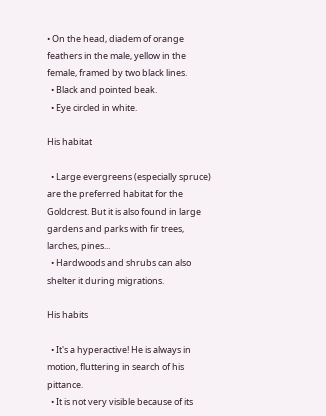• On the head, diadem of orange feathers in the male, yellow in the female, framed by two black lines.
  • Black and pointed beak.
  • Eye circled in white.

His habitat

  • Large evergreens (especially spruce) are the preferred habitat for the Goldcrest. But it is also found in large gardens and parks with fir trees, larches, pines...
  • Hardwoods and shrubs can also shelter it during migrations.

His habits

  • It's a hyperactive! He is always in motion, fluttering in search of his pittance.
  • It is not very visible because of its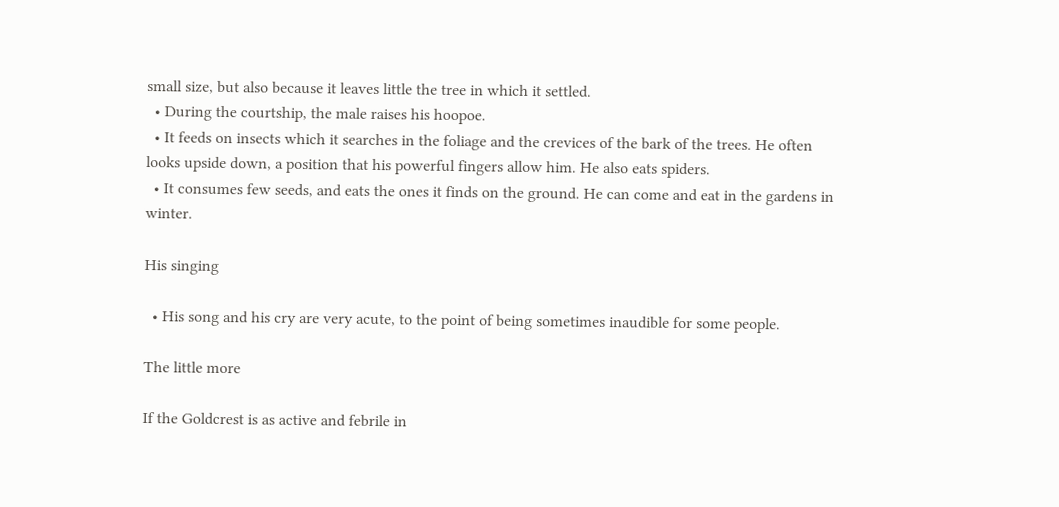small size, but also because it leaves little the tree in which it settled.
  • During the courtship, the male raises his hoopoe.
  • It feeds on insects which it searches in the foliage and the crevices of the bark of the trees. He often looks upside down, a position that his powerful fingers allow him. He also eats spiders.
  • It consumes few seeds, and eats the ones it finds on the ground. He can come and eat in the gardens in winter.

His singing

  • His song and his cry are very acute, to the point of being sometimes inaudible for some people.

The little more

If the Goldcrest is as active and febrile in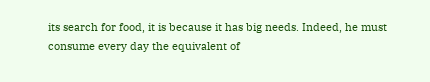its search for food, it is because it has big needs. Indeed, he must consume every day the equivalent of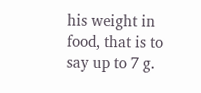his weight in food, that is to say up to 7 g.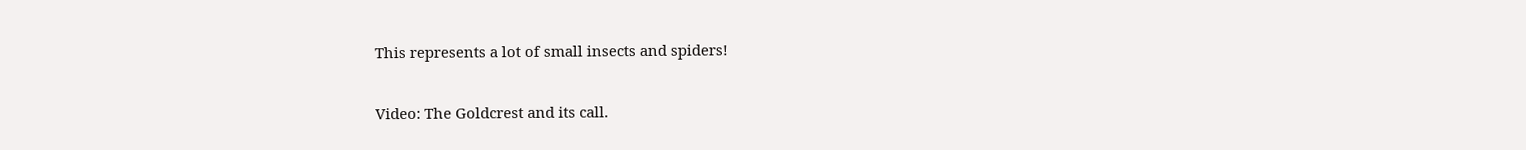This represents a lot of small insects and spiders!

Video: The Goldcrest and its call.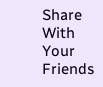Share With Your Friends